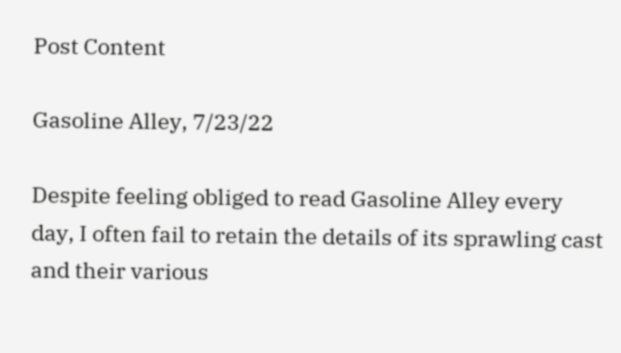Post Content

Gasoline Alley, 7/23/22

Despite feeling obliged to read Gasoline Alley every day, I often fail to retain the details of its sprawling cast and their various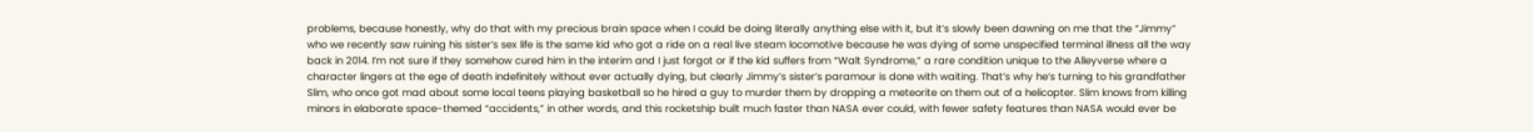problems, because honestly, why do that with my precious brain space when I could be doing literally anything else with it, but it’s slowly been dawning on me that the “Jimmy” who we recently saw ruining his sister’s sex life is the same kid who got a ride on a real live steam locomotive because he was dying of some unspecified terminal illness all the way back in 2014. I’m not sure if they somehow cured him in the interim and I just forgot or if the kid suffers from “Walt Syndrome,” a rare condition unique to the Alleyverse where a character lingers at the ege of death indefinitely without ever actually dying, but clearly Jimmy’s sister’s paramour is done with waiting. That’s why he’s turning to his grandfather Slim, who once got mad about some local teens playing basketball so he hired a guy to murder them by dropping a meteorite on them out of a helicopter. Slim knows from killing minors in elaborate space-themed “accidents,” in other words, and this rocketship built much faster than NASA ever could, with fewer safety features than NASA would ever be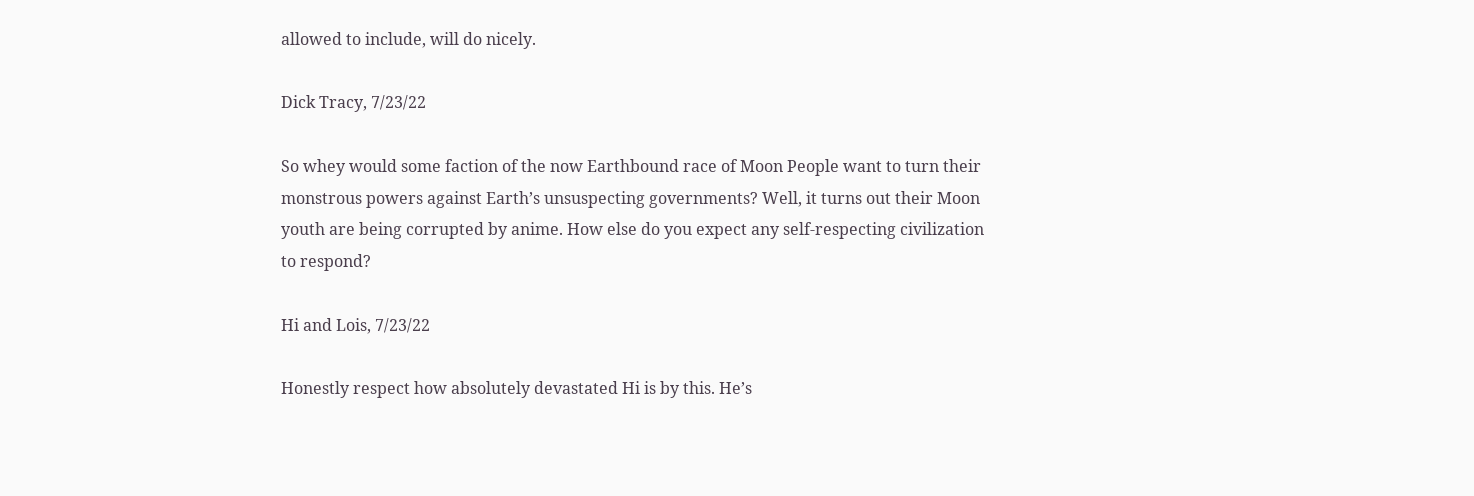allowed to include, will do nicely.

Dick Tracy, 7/23/22

So whey would some faction of the now Earthbound race of Moon People want to turn their monstrous powers against Earth’s unsuspecting governments? Well, it turns out their Moon youth are being corrupted by anime. How else do you expect any self-respecting civilization to respond?

Hi and Lois, 7/23/22

Honestly respect how absolutely devastated Hi is by this. He’s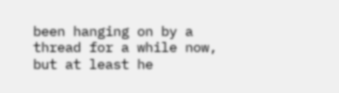been hanging on by a thread for a while now, but at least he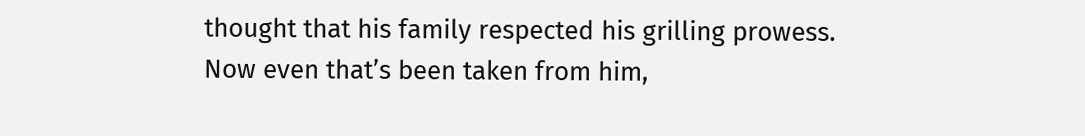thought that his family respected his grilling prowess. Now even that’s been taken from him,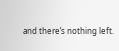and there’s nothing left.